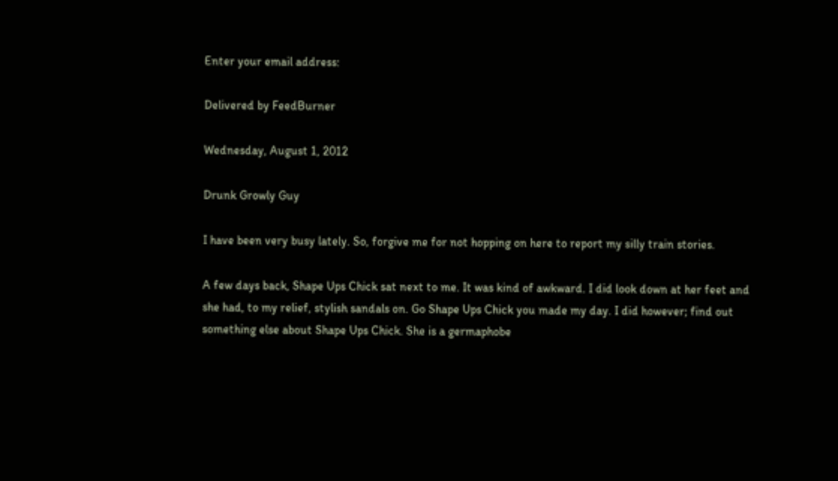Enter your email address:

Delivered by FeedBurner

Wednesday, August 1, 2012

Drunk Growly Guy

I have been very busy lately. So, forgive me for not hopping on here to report my silly train stories.

A few days back, Shape Ups Chick sat next to me. It was kind of awkward. I did look down at her feet and she had, to my relief, stylish sandals on. Go Shape Ups Chick you made my day. I did however; find out something else about Shape Ups Chick. She is a germaphobe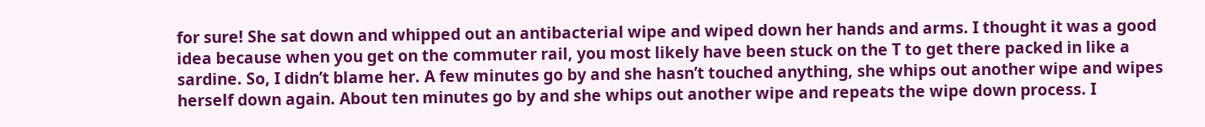for sure! She sat down and whipped out an antibacterial wipe and wiped down her hands and arms. I thought it was a good idea because when you get on the commuter rail, you most likely have been stuck on the T to get there packed in like a sardine. So, I didn’t blame her. A few minutes go by and she hasn’t touched anything, she whips out another wipe and wipes herself down again. About ten minutes go by and she whips out another wipe and repeats the wipe down process. I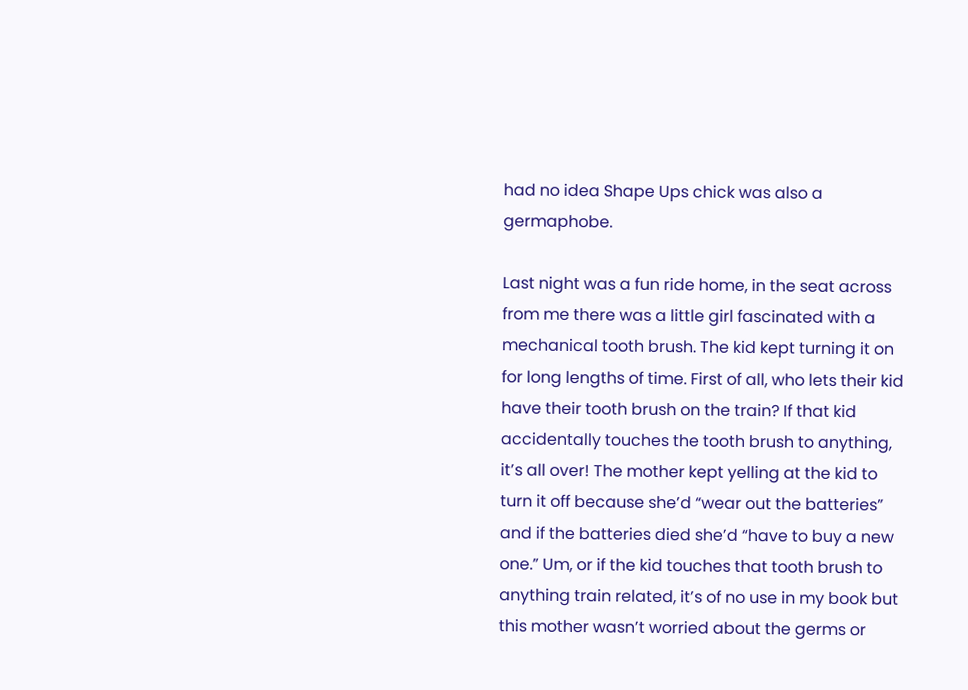had no idea Shape Ups chick was also a germaphobe.

Last night was a fun ride home, in the seat across from me there was a little girl fascinated with a mechanical tooth brush. The kid kept turning it on for long lengths of time. First of all, who lets their kid have their tooth brush on the train? If that kid accidentally touches the tooth brush to anything, it’s all over! The mother kept yelling at the kid to turn it off because she’d “wear out the batteries” and if the batteries died she’d “have to buy a new one.” Um, or if the kid touches that tooth brush to anything train related, it’s of no use in my book but this mother wasn’t worried about the germs or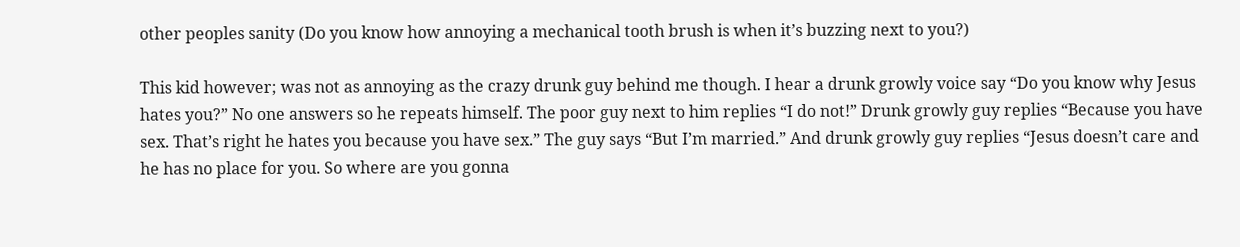other peoples sanity (Do you know how annoying a mechanical tooth brush is when it’s buzzing next to you?)

This kid however; was not as annoying as the crazy drunk guy behind me though. I hear a drunk growly voice say “Do you know why Jesus hates you?” No one answers so he repeats himself. The poor guy next to him replies “I do not!” Drunk growly guy replies “Because you have sex. That’s right he hates you because you have sex.” The guy says “But I’m married.” And drunk growly guy replies “Jesus doesn’t care and he has no place for you. So where are you gonna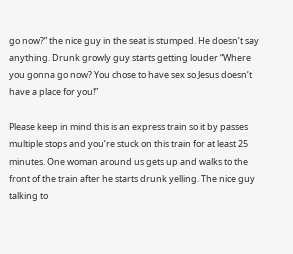go now?” the nice guy in the seat is stumped. He doesn’t say anything. Drunk growly guy starts getting louder “Where you gonna go now? You chose to have sex so Jesus doesn’t have a place for you!”

Please keep in mind this is an express train so it by passes multiple stops and you’re stuck on this train for at least 25 minutes. One woman around us gets up and walks to the front of the train after he starts drunk yelling. The nice guy talking to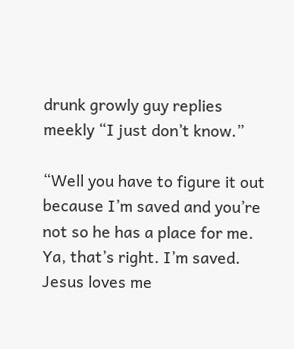drunk growly guy replies meekly “I just don’t know.”

“Well you have to figure it out because I’m saved and you’re not so he has a place for me. Ya, that’s right. I’m saved. Jesus loves me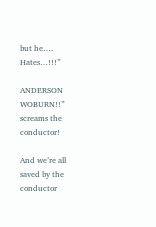but he…. Hates…!!!”

ANDERSON WOBURN!!” screams the conductor!

And we’re all saved by the conductor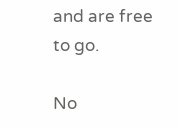and are free to go.

No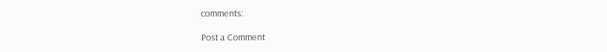comments:

Post a Comment